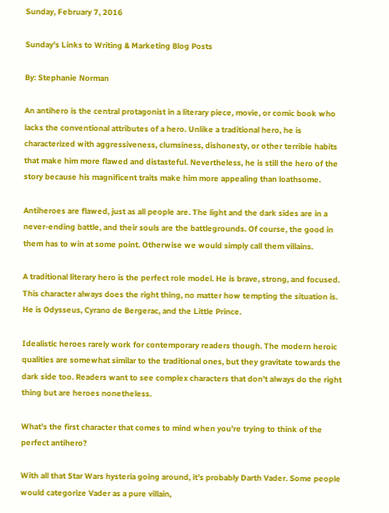Sunday, February 7, 2016

Sunday's Links to Writing & Marketing Blog Posts

By: Stephanie Norman

An antihero is the central protagonist in a literary piece, movie, or comic book who lacks the conventional attributes of a hero. Unlike a traditional hero, he is characterized with aggressiveness, clumsiness, dishonesty, or other terrible habits that make him more flawed and distasteful. Nevertheless, he is still the hero of the story because his magnificent traits make him more appealing than loathsome.

Antiheroes are flawed, just as all people are. The light and the dark sides are in a never-ending battle, and their souls are the battlegrounds. Of course, the good in them has to win at some point. Otherwise we would simply call them villains.

A traditional literary hero is the perfect role model. He is brave, strong, and focused. This character always does the right thing, no matter how tempting the situation is. He is Odysseus, Cyrano de Bergerac, and the Little Prince.

Idealistic heroes rarely work for contemporary readers though. The modern heroic qualities are somewhat similar to the traditional ones, but they gravitate towards the dark side too. Readers want to see complex characters that don’t always do the right thing but are heroes nonetheless.

What’s the first character that comes to mind when you’re trying to think of the perfect antihero?

With all that Star Wars hysteria going around, it’s probably Darth Vader. Some people would categorize Vader as a pure villain,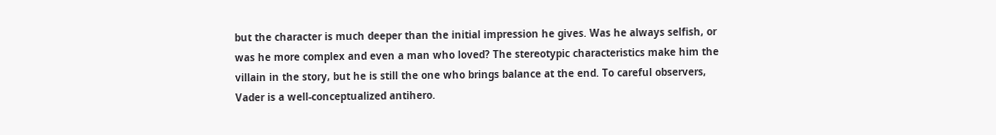but the character is much deeper than the initial impression he gives. Was he always selfish, or was he more complex and even a man who loved? The stereotypic characteristics make him the villain in the story, but he is still the one who brings balance at the end. To careful observers, Vader is a well-conceptualized antihero.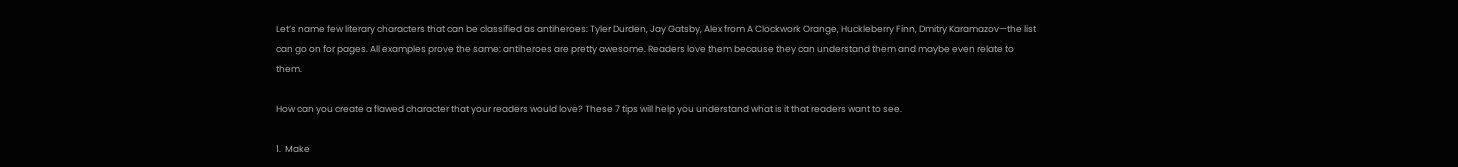Let’s name few literary characters that can be classified as antiheroes: Tyler Durden, Jay Gatsby, Alex from A Clockwork Orange, Huckleberry Finn, Dmitry Karamazov—the list can go on for pages. All examples prove the same: antiheroes are pretty awesome. Readers love them because they can understand them and maybe even relate to them.

How can you create a flawed character that your readers would love? These 7 tips will help you understand what is it that readers want to see.

1.  Make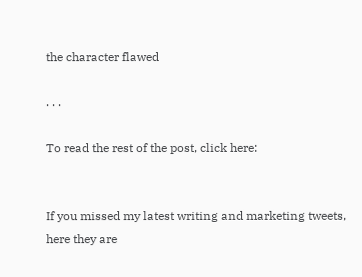the character flawed

. . .

To read the rest of the post, click here:


If you missed my latest writing and marketing tweets, here they are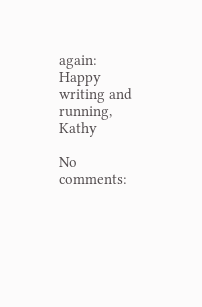again:
Happy writing and running, Kathy

No comments: